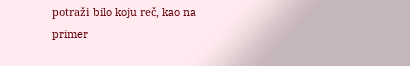potraži bilo koju reč, kao na primer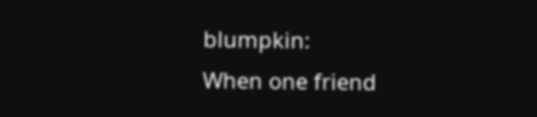blumpkin:
When one friend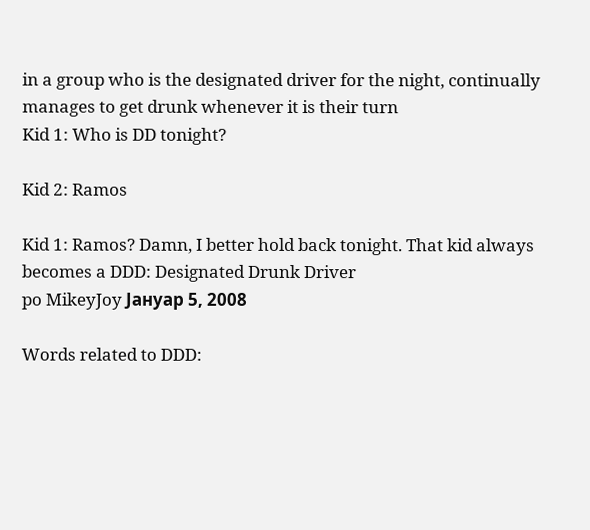in a group who is the designated driver for the night, continually manages to get drunk whenever it is their turn
Kid 1: Who is DD tonight?

Kid 2: Ramos

Kid 1: Ramos? Damn, I better hold back tonight. That kid always becomes a DDD: Designated Drunk Driver
po MikeyJoy Јануар 5, 2008

Words related to DDD: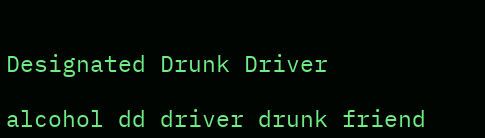Designated Drunk Driver

alcohol dd driver drunk friend